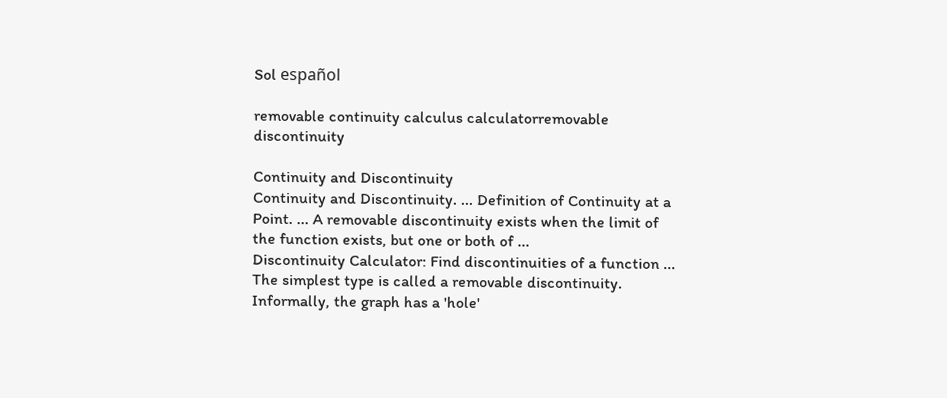Sol español

removable continuity calculus calculatorremovable discontinuity

Continuity and Discontinuity
Continuity and Discontinuity. ... Definition of Continuity at a Point. ... A removable discontinuity exists when the limit of the function exists, but one or both of ...
Discontinuity Calculator: Find discontinuities of a function ...
The simplest type is called a removable discontinuity. Informally, the graph has a 'hole'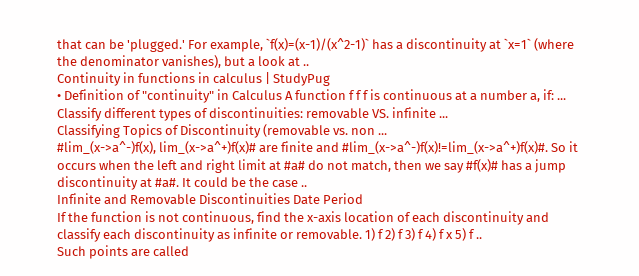that can be 'plugged.' For example, `f(x)=(x-1)/(x^2-1)` has a discontinuity at `x=1` (where the denominator vanishes), but a look at ..
Continuity in functions in calculus | StudyPug
• Definition of "continuity" in Calculus A function f f f is continuous at a number a, if: ... Classify different types of discontinuities: removable VS. infinite ...
Classifying Topics of Discontinuity (removable vs. non ...
#lim_(x->a^-)f(x), lim_(x->a^+)f(x)# are finite and #lim_(x->a^-)f(x)!=lim_(x->a^+)f(x)#. So it occurs when the left and right limit at #a# do not match, then we say #f(x)# has a jump discontinuity at #a#. It could be the case ..
Infinite and Removable Discontinuities Date Period
If the function is not continuous, find the x-axis location of each discontinuity and classify each discontinuity as infinite or removable. 1) f 2) f 3) f 4) f x 5) f ..
Such points are called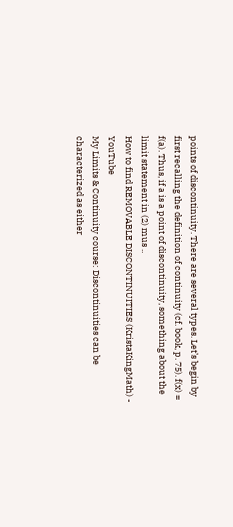points of discontinuity. There are several types. Let’s begin by first recalling the definition of continuity (cf. book, p. 75). f(x) = f(a). Thus, if a is a point of discontinuity, something about the limit statement in (2) mus ..
How to find REMOVABLE DISCONTINUITIES (KristaKingMath) - YouTube
My Limits & Continuity course: Discontinuities can be characterized as either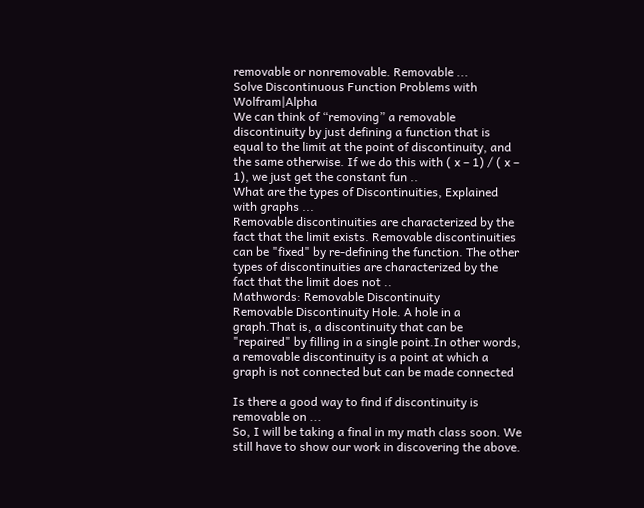removable or nonremovable. Removable ...
Solve Discontinuous Function Problems with Wolfram|Alpha
We can think of “removing” a removable discontinuity by just defining a function that is equal to the limit at the point of discontinuity, and the same otherwise. If we do this with ( x – 1) / ( x – 1), we just get the constant fun ..
What are the types of Discontinuities, Explained with graphs ...
Removable discontinuities are characterized by the fact that the limit exists. Removable discontinuities can be "fixed" by re-defining the function. The other types of discontinuities are characterized by the fact that the limit does not ..
Mathwords: Removable Discontinuity
Removable Discontinuity Hole. A hole in a graph.That is, a discontinuity that can be "repaired" by filling in a single point.In other words, a removable discontinuity is a point at which a graph is not connected but can be made connected

Is there a good way to find if discontinuity is removable on ...
So, I will be taking a final in my math class soon. We still have to show our work in discovering the above.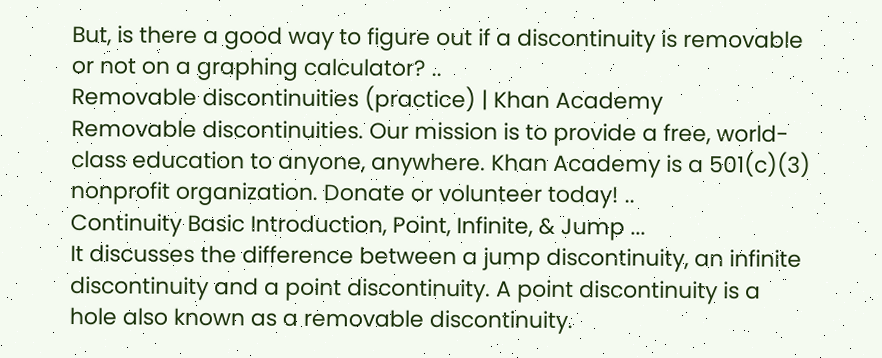But, is there a good way to figure out if a discontinuity is removable or not on a graphing calculator? ..
Removable discontinuities (practice) | Khan Academy
Removable discontinuities. Our mission is to provide a free, world-class education to anyone, anywhere. Khan Academy is a 501(c)(3) nonprofit organization. Donate or volunteer today! ..
Continuity Basic Introduction, Point, Infinite, & Jump ...
It discusses the difference between a jump discontinuity, an infinite discontinuity and a point discontinuity. A point discontinuity is a hole also known as a removable discontinuity.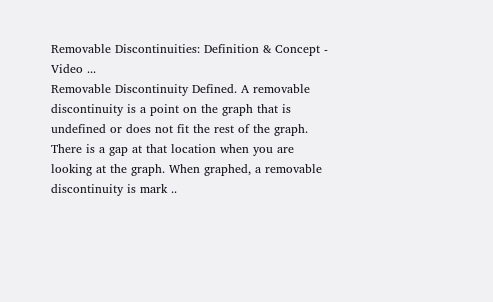Removable Discontinuities: Definition & Concept - Video ...
Removable Discontinuity Defined. A removable discontinuity is a point on the graph that is undefined or does not fit the rest of the graph. There is a gap at that location when you are looking at the graph. When graphed, a removable discontinuity is mark ..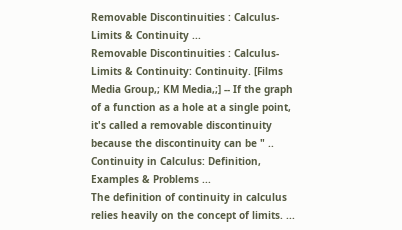Removable Discontinuities : Calculus-Limits & Continuity ...
Removable Discontinuities : Calculus-Limits & Continuity: Continuity. [Films Media Group,; KM Media,;] -- If the graph of a function as a hole at a single point, it's called a removable discontinuity because the discontinuity can be " ..
Continuity in Calculus: Definition, Examples & Problems ...
The definition of continuity in calculus relies heavily on the concept of limits. ...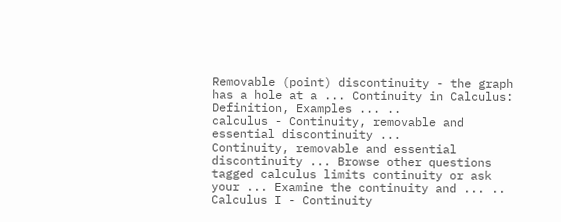Removable (point) discontinuity - the graph has a hole at a ... Continuity in Calculus: Definition, Examples ... ..
calculus - Continuity, removable and essential discontinuity ...
Continuity, removable and essential discontinuity ... Browse other questions tagged calculus limits continuity or ask your ... Examine the continuity and ... ..
Calculus I - Continuity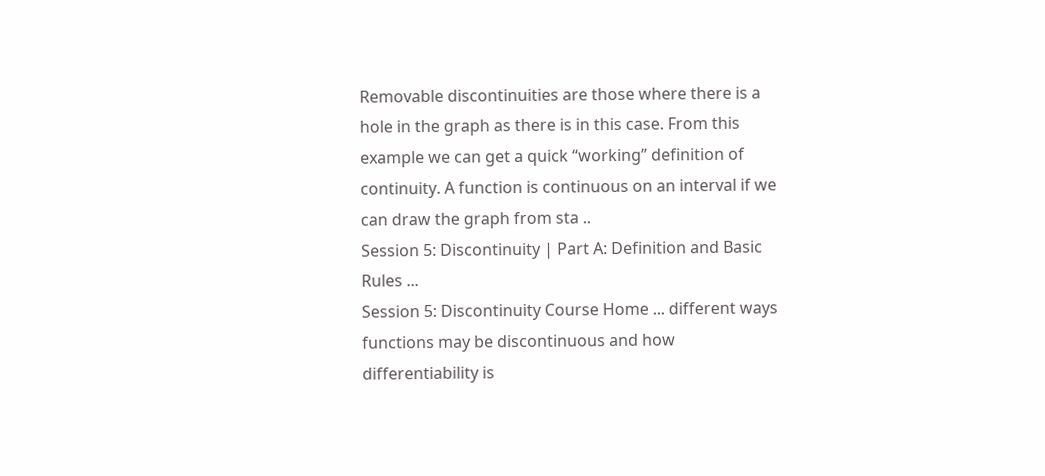Removable discontinuities are those where there is a hole in the graph as there is in this case. From this example we can get a quick “working” definition of continuity. A function is continuous on an interval if we can draw the graph from sta ..
Session 5: Discontinuity | Part A: Definition and Basic Rules ...
Session 5: Discontinuity Course Home ... different ways functions may be discontinuous and how differentiability is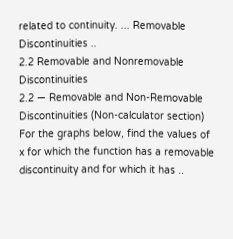related to continuity. ... Removable Discontinuities ..
2.2 Removable and Nonremovable Discontinuities
2.2 — Removable and Non-Removable Discontinuities (Non-calculator section) For the graphs below, find the values of x for which the function has a removable discontinuity and for which it has ..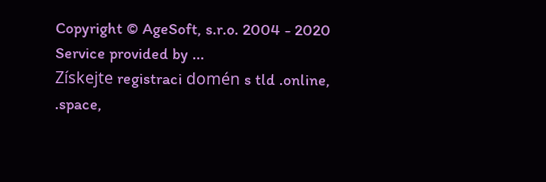Copyright © AgeSoft, s.r.o. 2004 - 2020
Service provided by ...
Získejte registraci domén s tld .online, .space,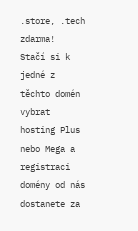.store, .tech zdarma!
Stačí si k jedné z těchto domén vybrat hosting Plus nebo Mega a registraci domény od nás dostanete za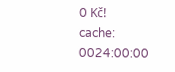0 Kč!
cache: 0024:00:00